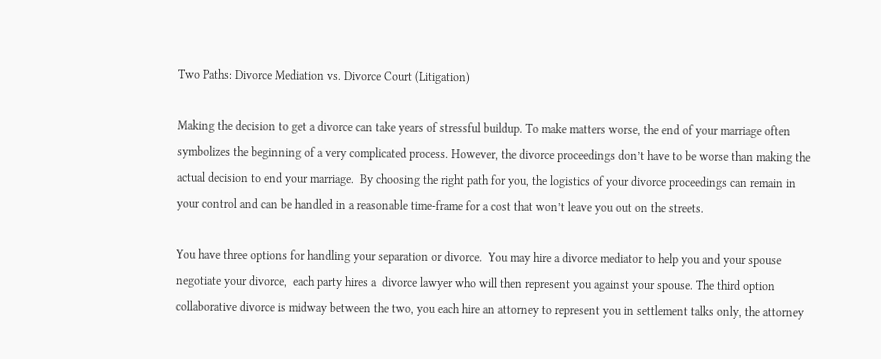Two Paths: Divorce Mediation vs. Divorce Court (Litigation)

Making the decision to get a divorce can take years of stressful buildup. To make matters worse, the end of your marriage often symbolizes the beginning of a very complicated process. However, the divorce proceedings don’t have to be worse than making the actual decision to end your marriage.  By choosing the right path for you, the logistics of your divorce proceedings can remain in your control and can be handled in a reasonable time-frame for a cost that won’t leave you out on the streets.

You have three options for handling your separation or divorce.  You may hire a divorce mediator to help you and your spouse negotiate your divorce,  each party hires a  divorce lawyer who will then represent you against your spouse. The third option collaborative divorce is midway between the two, you each hire an attorney to represent you in settlement talks only, the attorney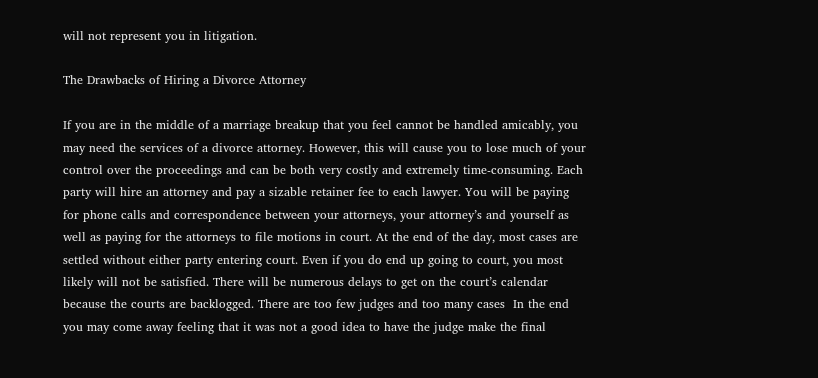will not represent you in litigation.

The Drawbacks of Hiring a Divorce Attorney

If you are in the middle of a marriage breakup that you feel cannot be handled amicably, you may need the services of a divorce attorney. However, this will cause you to lose much of your control over the proceedings and can be both very costly and extremely time-consuming. Each party will hire an attorney and pay a sizable retainer fee to each lawyer. You will be paying for phone calls and correspondence between your attorneys, your attorney’s and yourself as well as paying for the attorneys to file motions in court. At the end of the day, most cases are settled without either party entering court. Even if you do end up going to court, you most likely will not be satisfied. There will be numerous delays to get on the court’s calendar because the courts are backlogged. There are too few judges and too many cases  In the end you may come away feeling that it was not a good idea to have the judge make the final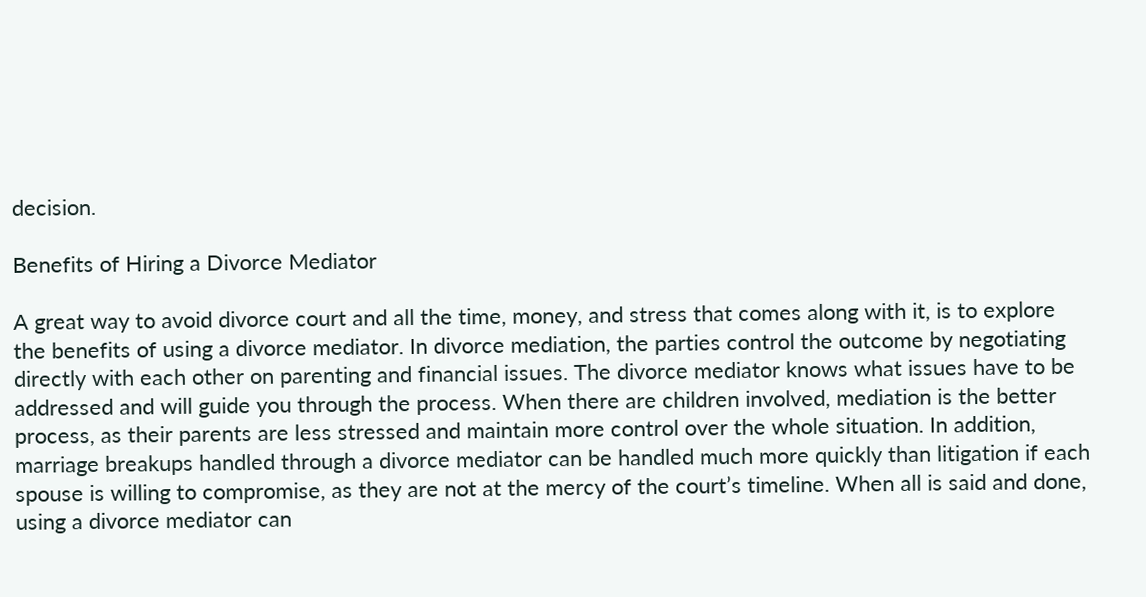decision.

Benefits of Hiring a Divorce Mediator

A great way to avoid divorce court and all the time, money, and stress that comes along with it, is to explore the benefits of using a divorce mediator. In divorce mediation, the parties control the outcome by negotiating directly with each other on parenting and financial issues. The divorce mediator knows what issues have to be addressed and will guide you through the process. When there are children involved, mediation is the better process, as their parents are less stressed and maintain more control over the whole situation. In addition, marriage breakups handled through a divorce mediator can be handled much more quickly than litigation if each spouse is willing to compromise, as they are not at the mercy of the court’s timeline. When all is said and done, using a divorce mediator can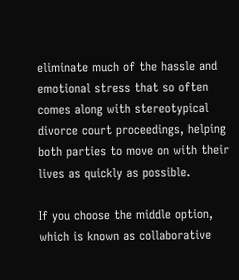eliminate much of the hassle and emotional stress that so often comes along with stereotypical divorce court proceedings, helping both parties to move on with their lives as quickly as possible.

If you choose the middle option, which is known as collaborative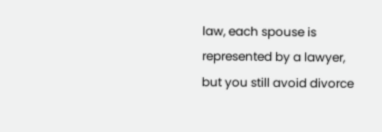law, each spouse is represented by a lawyer, but you still avoid divorce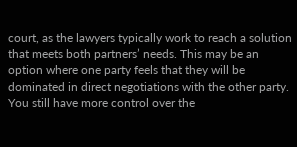court, as the lawyers typically work to reach a solution that meets both partners’ needs. This may be an option where one party feels that they will be dominated in direct negotiations with the other party. You still have more control over the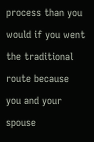process than you would if you went the traditional route because you and your spouse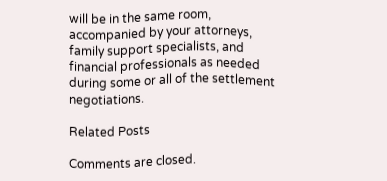will be in the same room, accompanied by your attorneys, family support specialists, and financial professionals as needed during some or all of the settlement negotiations.

Related Posts

Comments are closed.